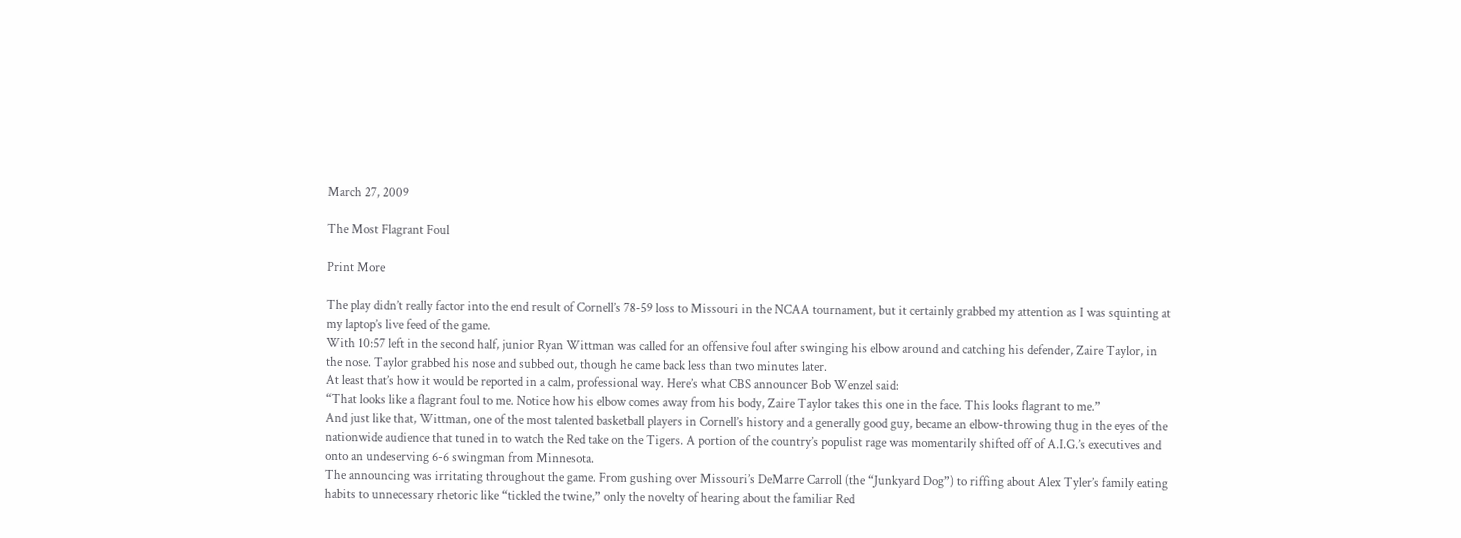March 27, 2009

The Most Flagrant Foul

Print More

The play didn’t really factor into the end result of Cornell’s 78-59 loss to Missouri in the NCAA tournament, but it certainly grabbed my attention as I was squinting at my laptop’s live feed of the game.
With 10:57 left in the second half, junior Ryan Wittman was called for an offensive foul after swinging his elbow around and catching his defender, Zaire Taylor, in the nose. Taylor grabbed his nose and subbed out, though he came back less than two minutes later.
At least that’s how it would be reported in a calm, professional way. Here’s what CBS announcer Bob Wenzel said:
“That looks like a flagrant foul to me. Notice how his elbow comes away from his body, Zaire Taylor takes this one in the face. This looks flagrant to me.”
And just like that, Wittman, one of the most talented basketball players in Cornell’s history and a generally good guy, became an elbow-throwing thug in the eyes of the nationwide audience that tuned in to watch the Red take on the Tigers. A portion of the country’s populist rage was momentarily shifted off of A.I.G.’s executives and onto an undeserving 6-6 swingman from Minnesota.
The announcing was irritating throughout the game. From gushing over Missouri’s DeMarre Carroll (the “Junkyard Dog”) to riffing about Alex Tyler’s family eating habits to unnecessary rhetoric like “tickled the twine,” only the novelty of hearing about the familiar Red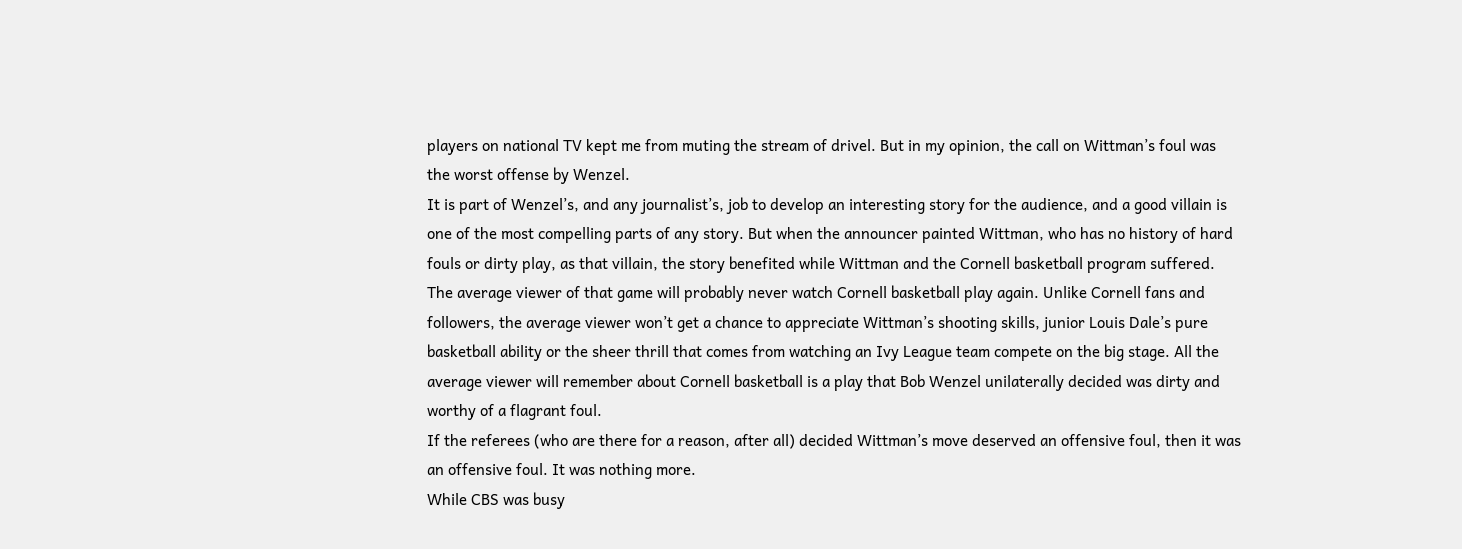players on national TV kept me from muting the stream of drivel. But in my opinion, the call on Wittman’s foul was the worst offense by Wenzel.
It is part of Wenzel’s, and any journalist’s, job to develop an interesting story for the audience, and a good villain is one of the most compelling parts of any story. But when the announcer painted Wittman, who has no history of hard fouls or dirty play, as that villain, the story benefited while Wittman and the Cornell basketball program suffered.
The average viewer of that game will probably never watch Cornell basketball play again. Unlike Cornell fans and followers, the average viewer won’t get a chance to appreciate Wittman’s shooting skills, junior Louis Dale’s pure basketball ability or the sheer thrill that comes from watching an Ivy League team compete on the big stage. All the average viewer will remember about Cornell basketball is a play that Bob Wenzel unilaterally decided was dirty and worthy of a flagrant foul.
If the referees (who are there for a reason, after all) decided Wittman’s move deserved an offensive foul, then it was an offensive foul. It was nothing more.
While CBS was busy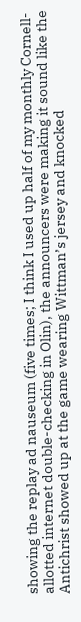showing the replay ad nauseum (five times; I think I used up half of my monthly Cornell-allotted internet double-checking in Olin), the announcers were making it sound like the Antichrist showed up at the game wearing Wittman’s jersey and knocked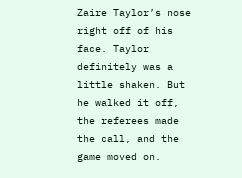Zaire Taylor’s nose right off of his face. Taylor definitely was a little shaken. But he walked it off, the referees made the call, and the game moved on.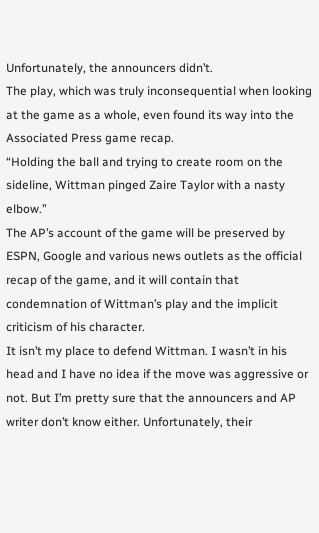Unfortunately, the announcers didn’t.
The play, which was truly inconsequential when looking at the game as a whole, even found its way into the Associated Press game recap.
“Holding the ball and trying to create room on the sideline, Wittman pinged Zaire Taylor with a nasty elbow.”
The AP’s account of the game will be preserved by ESPN, Google and various news outlets as the official recap of the game, and it will contain that condemnation of Wittman’s play and the implicit criticism of his character.
It isn’t my place to defend Wittman. I wasn’t in his head and I have no idea if the move was aggressive or not. But I’m pretty sure that the announcers and AP writer don’t know either. Unfortunately, their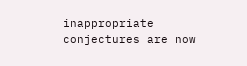inappropriate conjectures are now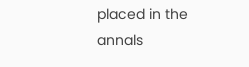placed in the annals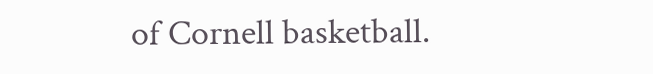of Cornell basketball.